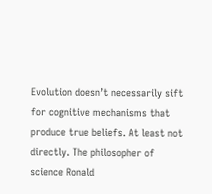Evolution doesn’t necessarily sift for cognitive mechanisms that produce true beliefs. At least not directly. The philosopher of science Ronald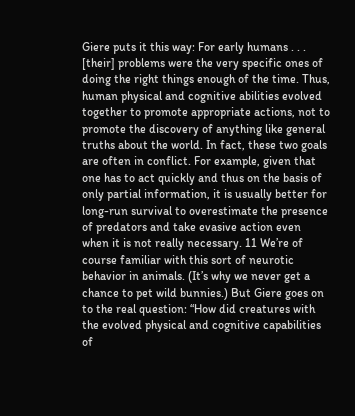Giere puts it this way: For early humans . . . [their] problems were the very specific ones of doing the right things enough of the time. Thus, human physical and cognitive abilities evolved together to promote appropriate actions, not to promote the discovery of anything like general truths about the world. In fact, these two goals are often in conflict. For example, given that one has to act quickly and thus on the basis of only partial information, it is usually better for long-run survival to overestimate the presence of predators and take evasive action even when it is not really necessary. 11 We’re of course familiar with this sort of neurotic behavior in animals. (It’s why we never get a chance to pet wild bunnies.) But Giere goes on to the real question: “How did creatures with the evolved physical and cognitive capabilities of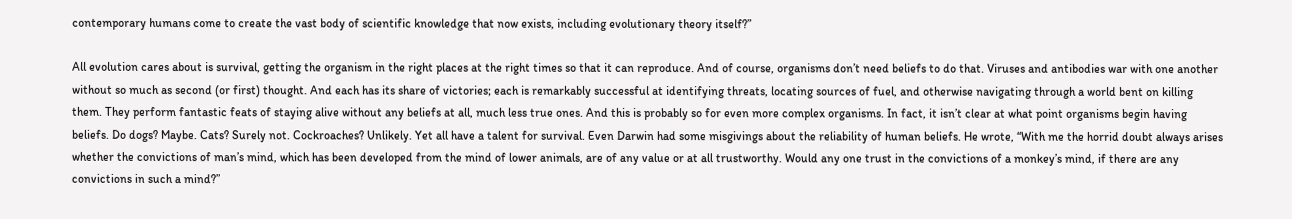contemporary humans come to create the vast body of scientific knowledge that now exists, including evolutionary theory itself?”

All evolution cares about is survival, getting the organism in the right places at the right times so that it can reproduce. And of course, organisms don’t need beliefs to do that. Viruses and antibodies war with one another without so much as second (or first) thought. And each has its share of victories; each is remarkably successful at identifying threats, locating sources of fuel, and otherwise navigating through a world bent on killing them. They perform fantastic feats of staying alive without any beliefs at all, much less true ones. And this is probably so for even more complex organisms. In fact, it isn’t clear at what point organisms begin having beliefs. Do dogs? Maybe. Cats? Surely not. Cockroaches? Unlikely. Yet all have a talent for survival. Even Darwin had some misgivings about the reliability of human beliefs. He wrote, “With me the horrid doubt always arises whether the convictions of man’s mind, which has been developed from the mind of lower animals, are of any value or at all trustworthy. Would any one trust in the convictions of a monkey’s mind, if there are any convictions in such a mind?”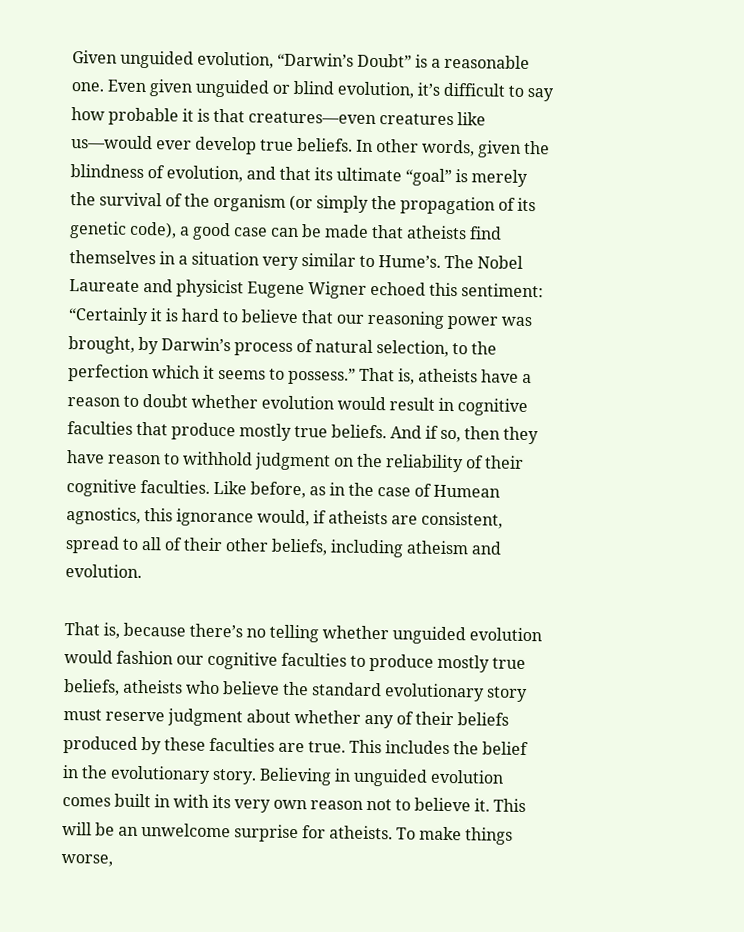Given unguided evolution, “Darwin’s Doubt” is a reasonable one. Even given unguided or blind evolution, it’s difficult to say how probable it is that creatures—even creatures like us—would ever develop true beliefs. In other words, given the blindness of evolution, and that its ultimate “goal” is merely the survival of the organism (or simply the propagation of its genetic code), a good case can be made that atheists find themselves in a situation very similar to Hume’s. The Nobel Laureate and physicist Eugene Wigner echoed this sentiment: “Certainly it is hard to believe that our reasoning power was brought, by Darwin’s process of natural selection, to the perfection which it seems to possess.” That is, atheists have a reason to doubt whether evolution would result in cognitive faculties that produce mostly true beliefs. And if so, then they have reason to withhold judgment on the reliability of their cognitive faculties. Like before, as in the case of Humean agnostics, this ignorance would, if atheists are consistent, spread to all of their other beliefs, including atheism and evolution.

That is, because there’s no telling whether unguided evolution would fashion our cognitive faculties to produce mostly true beliefs, atheists who believe the standard evolutionary story must reserve judgment about whether any of their beliefs produced by these faculties are true. This includes the belief in the evolutionary story. Believing in unguided evolution comes built in with its very own reason not to believe it. This will be an unwelcome surprise for atheists. To make things worse,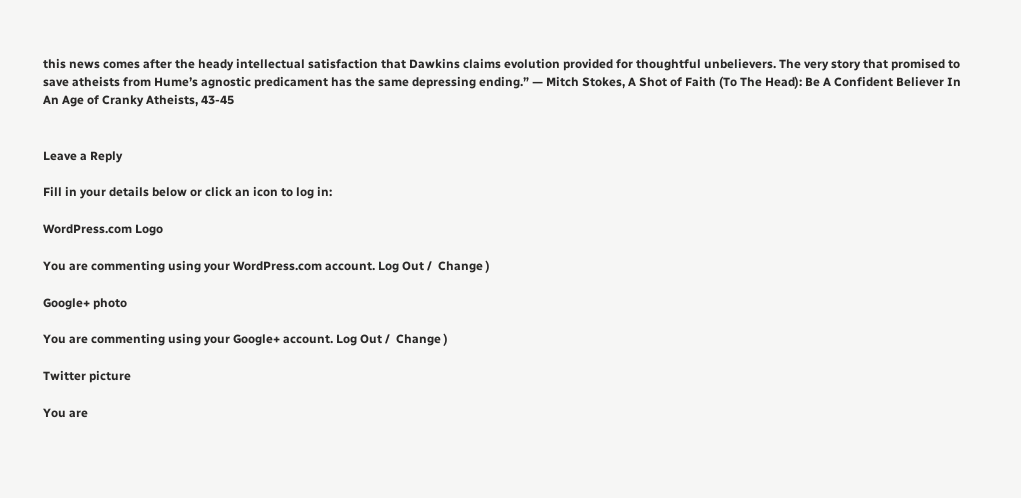this news comes after the heady intellectual satisfaction that Dawkins claims evolution provided for thoughtful unbelievers. The very story that promised to save atheists from Hume’s agnostic predicament has the same depressing ending.” — Mitch Stokes, A Shot of Faith (To The Head): Be A Confident Believer In An Age of Cranky Atheists, 43-45


Leave a Reply

Fill in your details below or click an icon to log in:

WordPress.com Logo

You are commenting using your WordPress.com account. Log Out /  Change )

Google+ photo

You are commenting using your Google+ account. Log Out /  Change )

Twitter picture

You are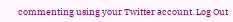commenting using your Twitter account. Log Out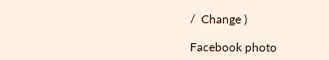/  Change )

Facebook photo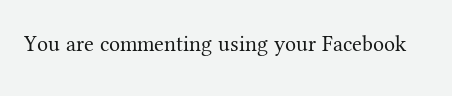You are commenting using your Facebook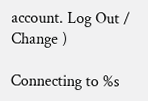account. Log Out /  Change )

Connecting to %s